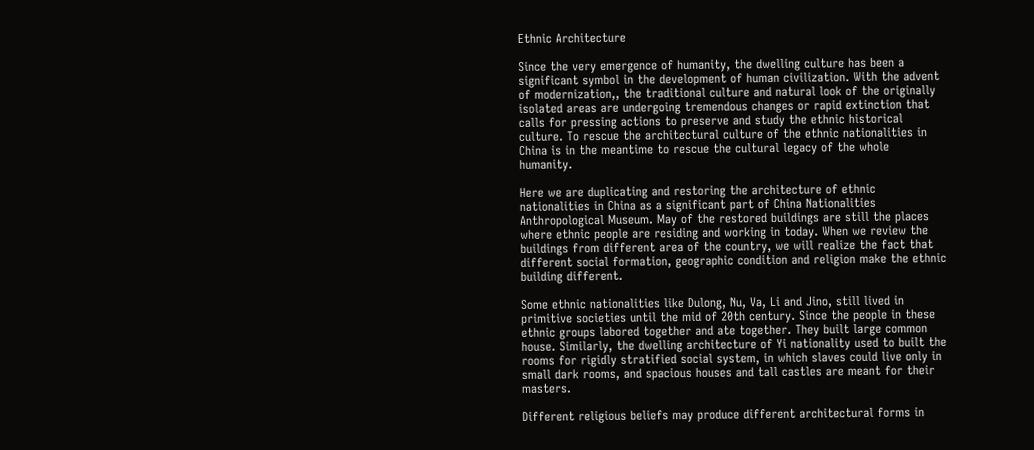Ethnic Architecture

Since the very emergence of humanity, the dwelling culture has been a significant symbol in the development of human civilization. With the advent of modernization,, the traditional culture and natural look of the originally isolated areas are undergoing tremendous changes or rapid extinction that calls for pressing actions to preserve and study the ethnic historical culture. To rescue the architectural culture of the ethnic nationalities in China is in the meantime to rescue the cultural legacy of the whole humanity.

Here we are duplicating and restoring the architecture of ethnic nationalities in China as a significant part of China Nationalities Anthropological Museum. May of the restored buildings are still the places where ethnic people are residing and working in today. When we review the buildings from different area of the country, we will realize the fact that different social formation, geographic condition and religion make the ethnic building different.

Some ethnic nationalities like Dulong, Nu, Va, Li and Jino, still lived in primitive societies until the mid of 20th century. Since the people in these ethnic groups labored together and ate together. They built large common house. Similarly, the dwelling architecture of Yi nationality used to built the rooms for rigidly stratified social system, in which slaves could live only in small dark rooms, and spacious houses and tall castles are meant for their masters.

Different religious beliefs may produce different architectural forms in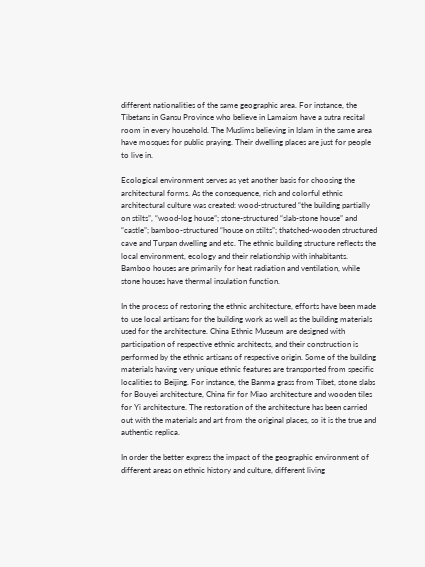different nationalities of the same geographic area. For instance, the Tibetans in Gansu Province who believe in Lamaism have a sutra recital room in every household. The Muslims believing in Islam in the same area have mosques for public praying. Their dwelling places are just for people to live in.

Ecological environment serves as yet another basis for choosing the architectural forms. As the consequence, rich and colorful ethnic architectural culture was created: wood-structured “the building partially on stilts”, “wood-log house”; stone-structured “slab-stone house” and “castle”; bamboo-structured “house on stilts”; thatched-wooden structured cave and Turpan dwelling and etc. The ethnic building structure reflects the local environment, ecology and their relationship with inhabitants. Bamboo houses are primarily for heat radiation and ventilation, while stone houses have thermal insulation function.

In the process of restoring the ethnic architecture, efforts have been made to use local artisans for the building work as well as the building materials used for the architecture. China Ethnic Museum are designed with participation of respective ethnic architects, and their construction is performed by the ethnic artisans of respective origin. Some of the building materials having very unique ethnic features are transported from specific localities to Beijing. For instance, the Banma grass from Tibet, stone slabs for Bouyei architecture, China fir for Miao architecture and wooden tiles for Yi architecture. The restoration of the architecture has been carried out with the materials and art from the original places, so it is the true and authentic replica.

In order the better express the impact of the geographic environment of different areas on ethnic history and culture, different living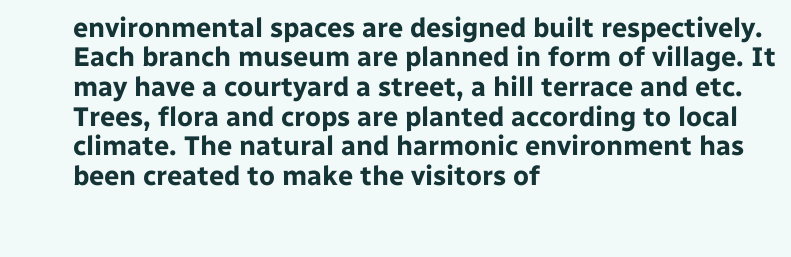environmental spaces are designed built respectively. Each branch museum are planned in form of village. It may have a courtyard a street, a hill terrace and etc. Trees, flora and crops are planted according to local climate. The natural and harmonic environment has been created to make the visitors of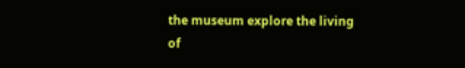the museum explore the living of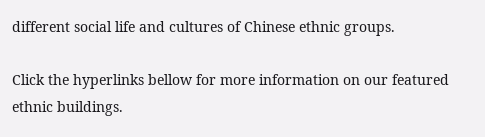different social life and cultures of Chinese ethnic groups.

Click the hyperlinks bellow for more information on our featured ethnic buildings.